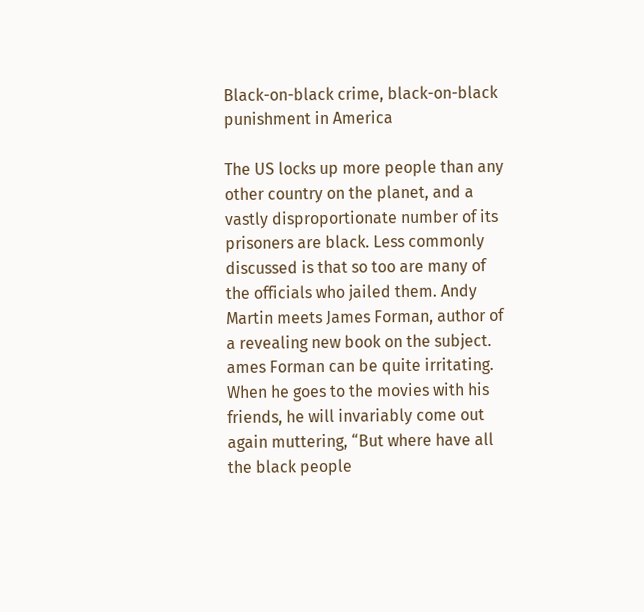Black-on-black crime, black-on-black punishment in America

The US locks up more people than any other country on the planet, and a vastly disproportionate number of its prisoners are black. Less commonly discussed is that so too are many of the officials who jailed them. Andy Martin meets James Forman, author of a revealing new book on the subject.
ames Forman can be quite irritating. When he goes to the movies with his friends, he will invariably come out again muttering, “But where have all the black people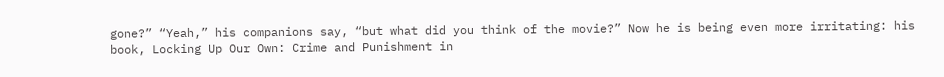gone?” “Yeah,” his companions say, “but what did you think of the movie?” Now he is being even more irritating: his book, Locking Up Our Own: Crime and Punishment in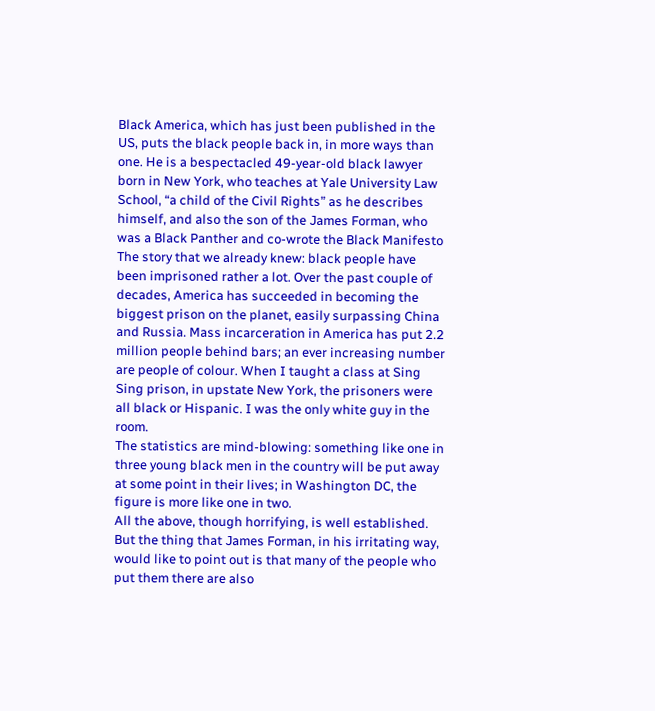Black America, which has just been published in the US, puts the black people back in, in more ways than one. He is a bespectacled 49-year-old black lawyer born in New York, who teaches at Yale University Law School, “a child of the Civil Rights” as he describes himself, and also the son of the James Forman, who was a Black Panther and co-wrote the Black Manifesto
The story that we already knew: black people have been imprisoned rather a lot. Over the past couple of decades, America has succeeded in becoming the biggest prison on the planet, easily surpassing China and Russia. Mass incarceration in America has put 2.2 million people behind bars; an ever increasing number are people of colour. When I taught a class at Sing Sing prison, in upstate New York, the prisoners were all black or Hispanic. I was the only white guy in the room.
The statistics are mind-blowing: something like one in three young black men in the country will be put away at some point in their lives; in Washington DC, the figure is more like one in two.
All the above, though horrifying, is well established. But the thing that James Forman, in his irritating way, would like to point out is that many of the people who put them there are also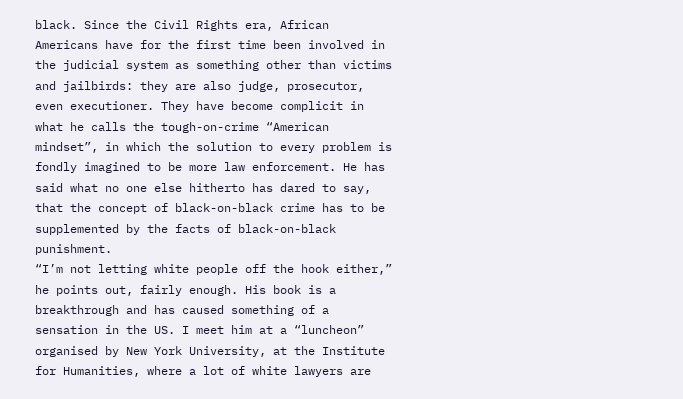black. Since the Civil Rights era, African Americans have for the first time been involved in the judicial system as something other than victims and jailbirds: they are also judge, prosecutor, even executioner. They have become complicit in what he calls the tough-on-crime “American mindset”, in which the solution to every problem is fondly imagined to be more law enforcement. He has said what no one else hitherto has dared to say, that the concept of black-on-black crime has to be supplemented by the facts of black-on-black punishment.
“I’m not letting white people off the hook either,” he points out, fairly enough. His book is a breakthrough and has caused something of a sensation in the US. I meet him at a “luncheon” organised by New York University, at the Institute for Humanities, where a lot of white lawyers are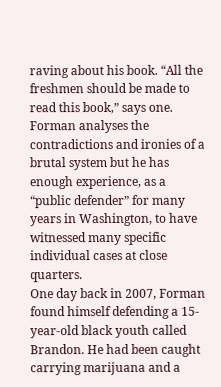raving about his book. “All the freshmen should be made to read this book,” says one. Forman analyses the contradictions and ironies of a brutal system but he has enough experience, as a “public defender” for many years in Washington, to have witnessed many specific individual cases at close quarters.
One day back in 2007, Forman found himself defending a 15-year-old black youth called Brandon. He had been caught carrying marijuana and a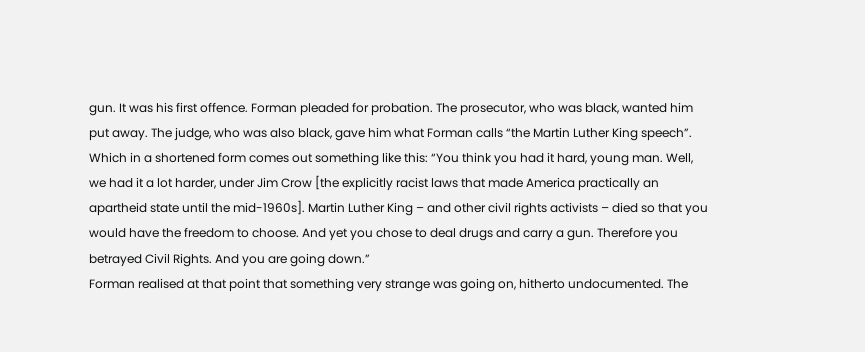gun. It was his first offence. Forman pleaded for probation. The prosecutor, who was black, wanted him put away. The judge, who was also black, gave him what Forman calls “the Martin Luther King speech”. Which in a shortened form comes out something like this: “You think you had it hard, young man. Well, we had it a lot harder, under Jim Crow [the explicitly racist laws that made America practically an apartheid state until the mid-1960s]. Martin Luther King – and other civil rights activists – died so that you would have the freedom to choose. And yet you chose to deal drugs and carry a gun. Therefore you betrayed Civil Rights. And you are going down.”
Forman realised at that point that something very strange was going on, hitherto undocumented. The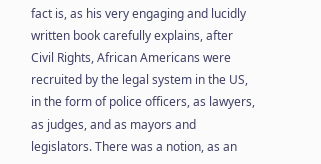fact is, as his very engaging and lucidly written book carefully explains, after Civil Rights, African Americans were recruited by the legal system in the US, in the form of police officers, as lawyers, as judges, and as mayors and legislators. There was a notion, as an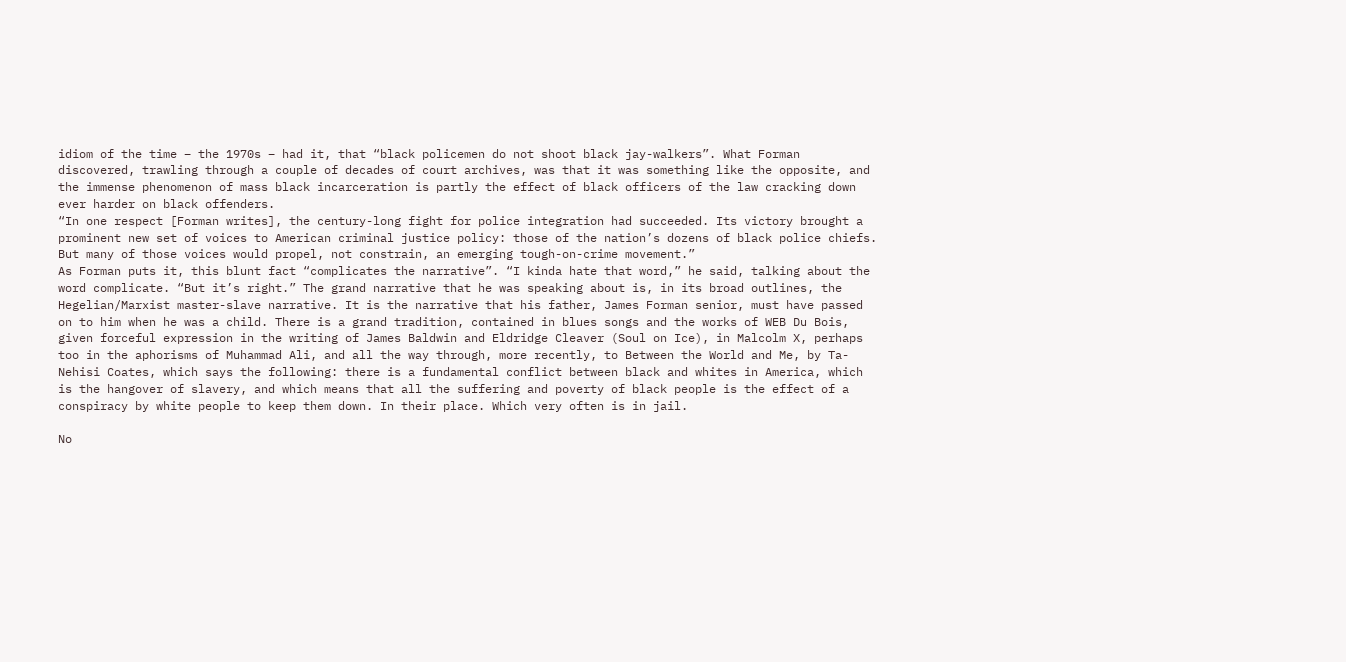idiom of the time – the 1970s – had it, that “black policemen do not shoot black jay-walkers”. What Forman discovered, trawling through a couple of decades of court archives, was that it was something like the opposite, and the immense phenomenon of mass black incarceration is partly the effect of black officers of the law cracking down ever harder on black offenders.
“In one respect [Forman writes], the century-long fight for police integration had succeeded. Its victory brought a prominent new set of voices to American criminal justice policy: those of the nation’s dozens of black police chiefs. But many of those voices would propel, not constrain, an emerging tough-on-crime movement.”
As Forman puts it, this blunt fact “complicates the narrative”. “I kinda hate that word,” he said, talking about the word complicate. “But it’s right.” The grand narrative that he was speaking about is, in its broad outlines, the Hegelian/Marxist master-slave narrative. It is the narrative that his father, James Forman senior, must have passed on to him when he was a child. There is a grand tradition, contained in blues songs and the works of WEB Du Bois, given forceful expression in the writing of James Baldwin and Eldridge Cleaver (Soul on Ice), in Malcolm X, perhaps too in the aphorisms of Muhammad Ali, and all the way through, more recently, to Between the World and Me, by Ta-Nehisi Coates, which says the following: there is a fundamental conflict between black and whites in America, which is the hangover of slavery, and which means that all the suffering and poverty of black people is the effect of a conspiracy by white people to keep them down. In their place. Which very often is in jail.

No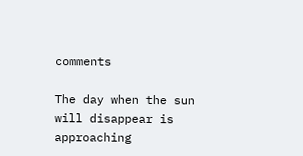comments

The day when the sun will disappear is approaching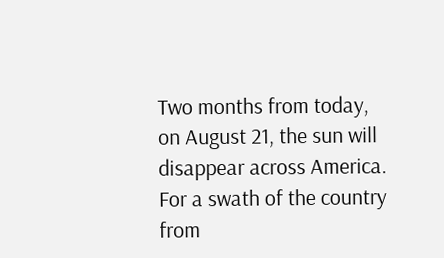Two months from today, on August 21, the sun will disappear across America. For a swath of the country from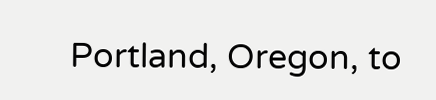Portland, Oregon, to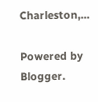Charleston,...

Powered by Blogger.